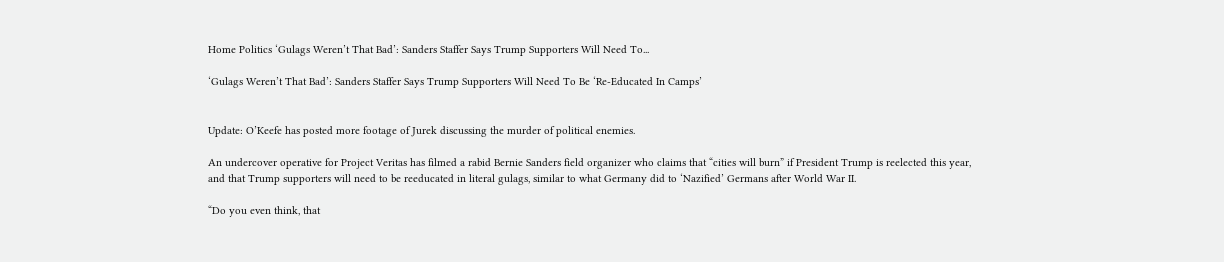Home Politics ‘Gulags Weren’t That Bad’: Sanders Staffer Says Trump Supporters Will Need To...

‘Gulags Weren’t That Bad’: Sanders Staffer Says Trump Supporters Will Need To Be ‘Re-Educated In Camps’


Update: O’Keefe has posted more footage of Jurek discussing the murder of political enemies.

An undercover operative for Project Veritas has filmed a rabid Bernie Sanders field organizer who claims that “cities will burn” if President Trump is reelected this year, and that Trump supporters will need to be reeducated in literal gulags, similar to what Germany did to ‘Nazified’ Germans after World War II.

“Do you even think, that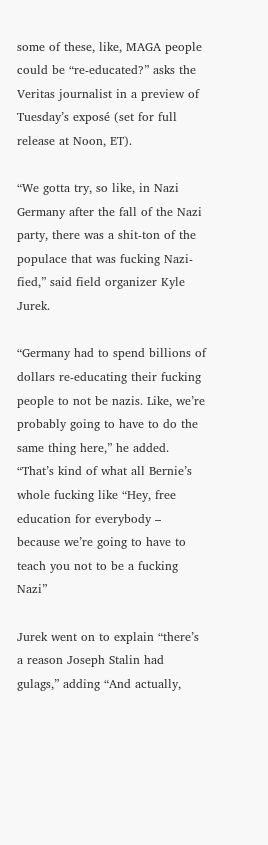some of these, like, MAGA people could be “re-educated?” asks the Veritas journalist in a preview of Tuesday’s exposé (set for full release at Noon, ET).

“We gotta try, so like, in Nazi Germany after the fall of the Nazi party, there was a shit-ton of the populace that was fucking Nazi-fied,” said field organizer Kyle Jurek.

“Germany had to spend billions of dollars re-educating their fucking people to not be nazis. Like, we’re probably going to have to do the same thing here,” he added. “That’s kind of what all Bernie’s whole fucking like “Hey, free education for everybody – because we’re going to have to teach you not to be a fucking Nazi”

Jurek went on to explain “there’s a reason Joseph Stalin had gulags,” adding “And actually,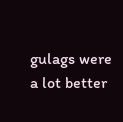gulags were a lot better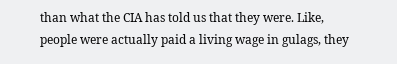than what the CIA has told us that they were. Like, people were actually paid a living wage in gulags, they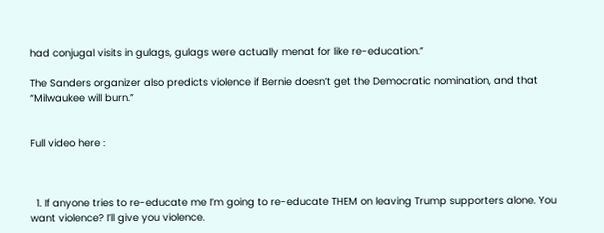had conjugal visits in gulags, gulags were actually menat for like re-education.”

The Sanders organizer also predicts violence if Bernie doesn’t get the Democratic nomination, and that “Milwaukee will burn.”


Full video here :



  1. If anyone tries to re-educate me I’m going to re-educate THEM on leaving Trump supporters alone. You want violence? I’ll give you violence.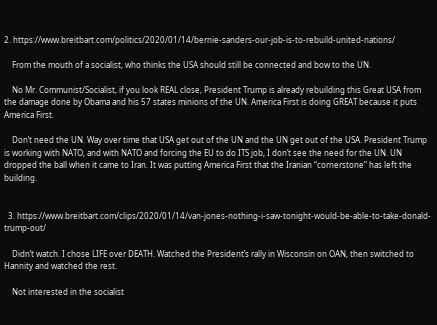2. https://www.breitbart.com/politics/2020/01/14/bernie-sanders-our-job-is-to-rebuild-united-nations/

    From the mouth of a socialist, who thinks the USA should still be connected and bow to the UN.

    No Mr. Communist/Socialist, if you look REAL close, President Trump is already rebuilding this Great USA from the damage done by Obama and his 57 states minions of the UN. America First is doing GREAT because it puts America First.

    Don’t need the UN. Way over time that USA get out of the UN and the UN get out of the USA. President Trump is working with NATO, and with NATO and forcing the EU to do ITS job, I don’t see the need for the UN. UN dropped the ball when it came to Iran. It was putting America First that the Iranian “cornerstone” has left the building.


  3. https://www.breitbart.com/clips/2020/01/14/van-jones-nothing-i-saw-tonight-would-be-able-to-take-donald-trump-out/

    Didn’t watch. I chose LIFE over DEATH. Watched the President’s rally in Wisconsin on OAN, then switched to Hannity and watched the rest.

    Not interested in the socialist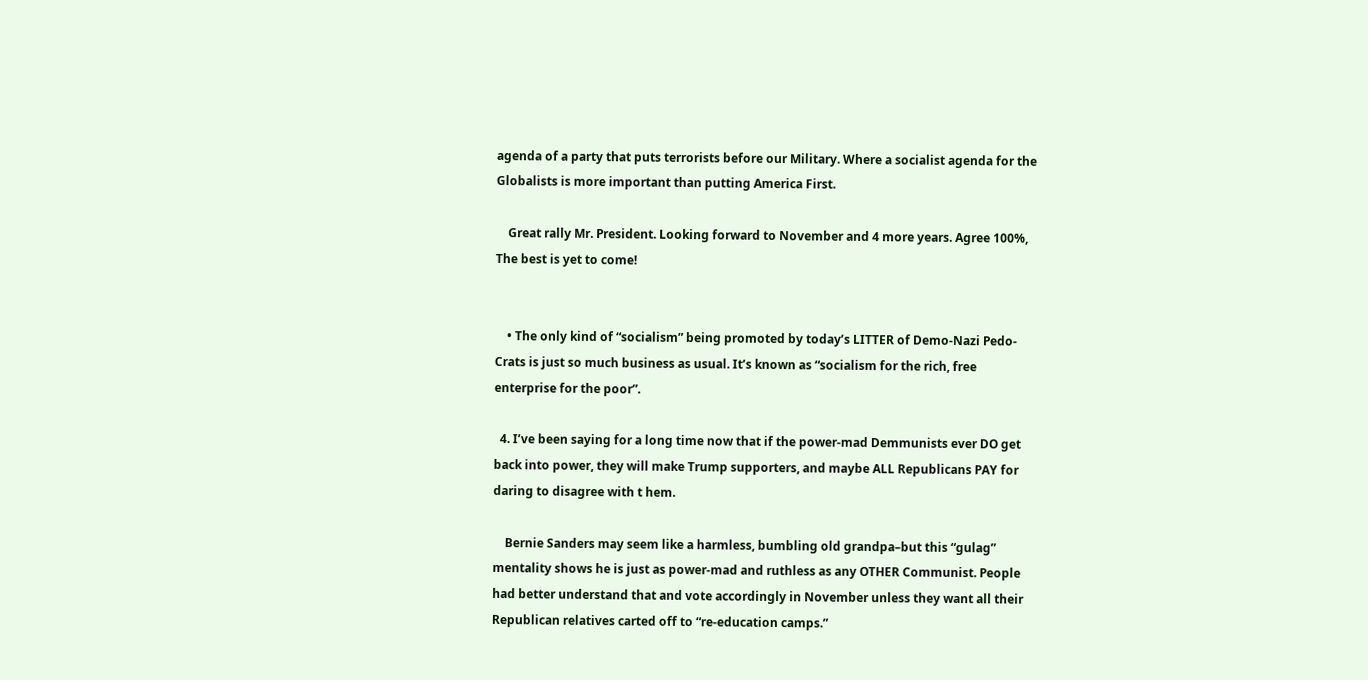agenda of a party that puts terrorists before our Military. Where a socialist agenda for the Globalists is more important than putting America First.

    Great rally Mr. President. Looking forward to November and 4 more years. Agree 100%, The best is yet to come!


    • The only kind of “socialism” being promoted by today’s LITTER of Demo-Nazi Pedo-Crats is just so much business as usual. It’s known as “socialism for the rich, free enterprise for the poor”.

  4. I’ve been saying for a long time now that if the power-mad Demmunists ever DO get back into power, they will make Trump supporters, and maybe ALL Republicans PAY for daring to disagree with t hem.

    Bernie Sanders may seem like a harmless, bumbling old grandpa–but this “gulag” mentality shows he is just as power-mad and ruthless as any OTHER Communist. People had better understand that and vote accordingly in November unless they want all their Republican relatives carted off to “re-education camps.”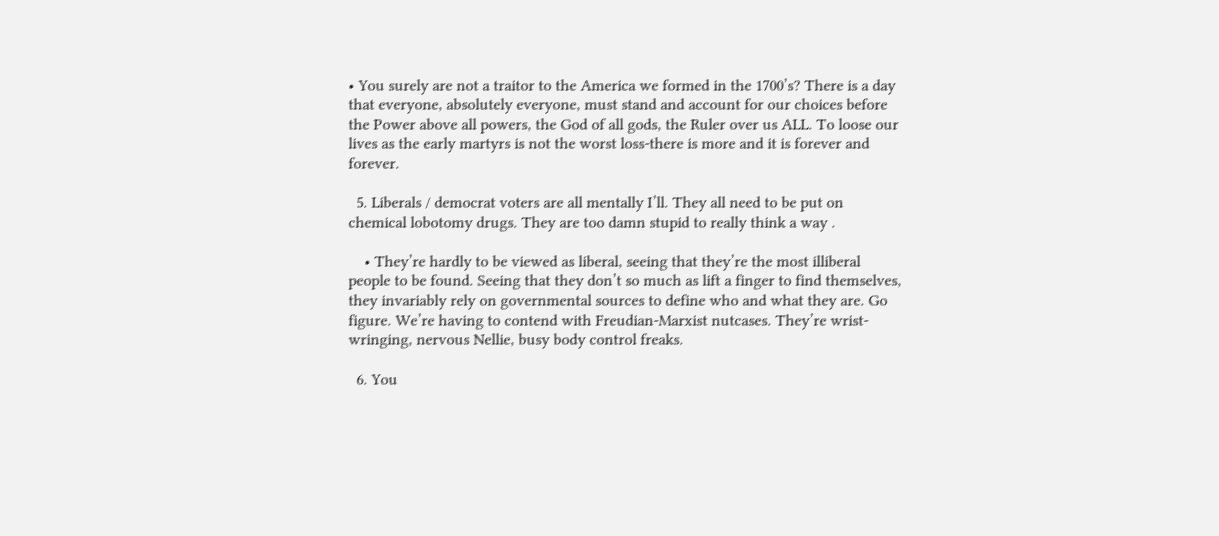• You surely are not a traitor to the America we formed in the 1700’s? There is a day that everyone, absolutely everyone, must stand and account for our choices before the Power above all powers, the God of all gods, the Ruler over us ALL. To loose our lives as the early martyrs is not the worst loss-there is more and it is forever and forever.

  5. Liberals / democrat voters are all mentally I’ll. They all need to be put on chemical lobotomy drugs. They are too damn stupid to really think a way .

    • They’re hardly to be viewed as liberal, seeing that they’re the most illiberal people to be found. Seeing that they don’t so much as lift a finger to find themselves, they invariably rely on governmental sources to define who and what they are. Go figure. We’re having to contend with Freudian-Marxist nutcases. They’re wrist-wringing, nervous Nellie, busy body control freaks.

  6. You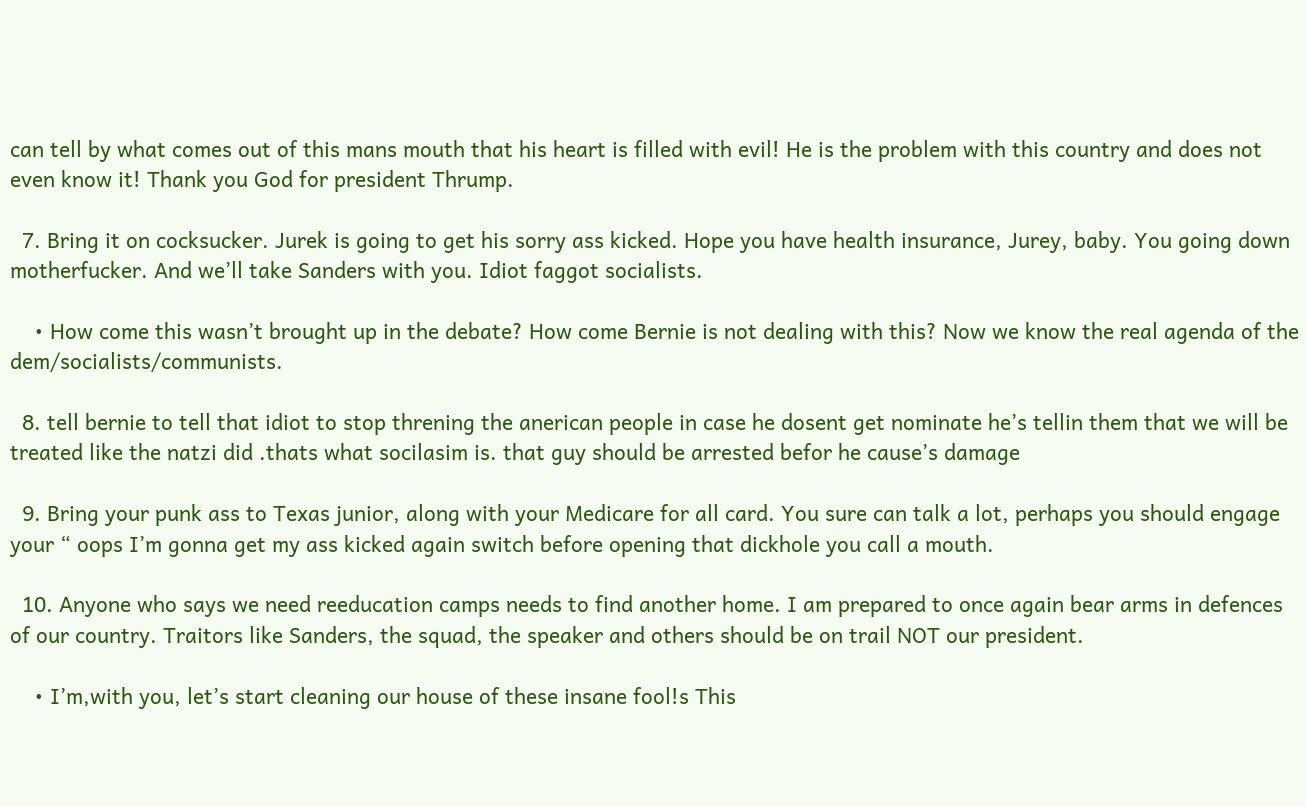can tell by what comes out of this mans mouth that his heart is filled with evil! He is the problem with this country and does not even know it! Thank you God for president Thrump.

  7. Bring it on cocksucker. Jurek is going to get his sorry ass kicked. Hope you have health insurance, Jurey, baby. You going down motherfucker. And we’ll take Sanders with you. Idiot faggot socialists.

    • How come this wasn’t brought up in the debate? How come Bernie is not dealing with this? Now we know the real agenda of the dem/socialists/communists.

  8. tell bernie to tell that idiot to stop threning the anerican people in case he dosent get nominate he’s tellin them that we will be treated like the natzi did .thats what socilasim is. that guy should be arrested befor he cause’s damage

  9. Bring your punk ass to Texas junior, along with your Medicare for all card. You sure can talk a lot, perhaps you should engage your “ oops I’m gonna get my ass kicked again switch before opening that dickhole you call a mouth.

  10. Anyone who says we need reeducation camps needs to find another home. I am prepared to once again bear arms in defences of our country. Traitors like Sanders, the squad, the speaker and others should be on trail NOT our president.

    • I’m,with you, let’s start cleaning our house of these insane fool!s This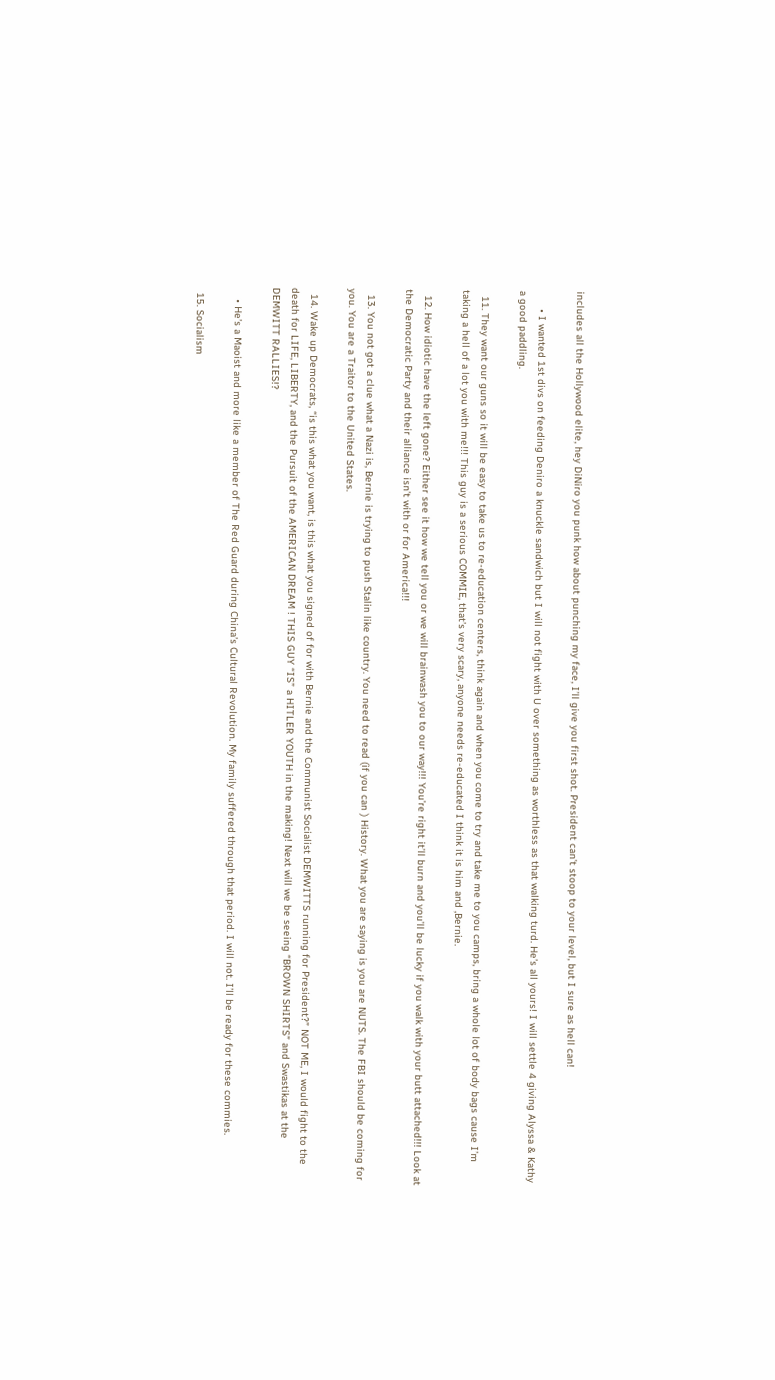includes all the Hollywood elite, hey DiNiro you punk how about punching my face, I’ll give you first shot. President can’t stoop to your level, but I sure as hell can!

      • I wanted 1st divs on feeding Deniro a knuckle sandwich but I will not fight with U over something as worthless as that walking turd. He’s all yours! I will settle 4 giving Alyssa & Kathy a good paddling.

  11. They want our guns so it will be easy to take us to re-education centers, think again and when you come to try and take me to you camps, bring a whole lot of body bags cause I’m taking a hell of a lot you with me!!! This guy is a serious COMMIE, that’s very scary, anyone needs re-educated I think it is him and ,Bernie.

  12. How idiotic have the left gone? Either see it how we tell you or we will brainwash you to our way!!! You’re right it’ll burn and you’ll be lucky if you walk with your butt attached!!! Look at the Democratic Party and their alliance isn’t with or for America!!!

  13. You not got a clue what a Nazi is, Bernie is trying to push Stalin like country. You need to read (if you can ) History. What you are saying is you are NUTS. The FBI should be coming for you. You are a Traitor to the United States.

  14. Wake up Democrats, “is this what you want, is this what you signed of for with Bernie and the Communist Socialist DEMWITTS running for President?” NOT ME, I would fight to the death for LIFE, LIBERTY, and the Pursuit of the AMERICAN DREAM ! THIS GUY “IS” a HITLER YOUTH in the making! Next will we be seeing “BROWN SHIRTS” and Swastikas at the DEMWITT RALLIES!?

    • He’s a Maoist and more like a member of The Red Guard during China’s Cultural Revolution. My family suffered through that period. I will not. I’ll be ready for these commies.

  15. Socialism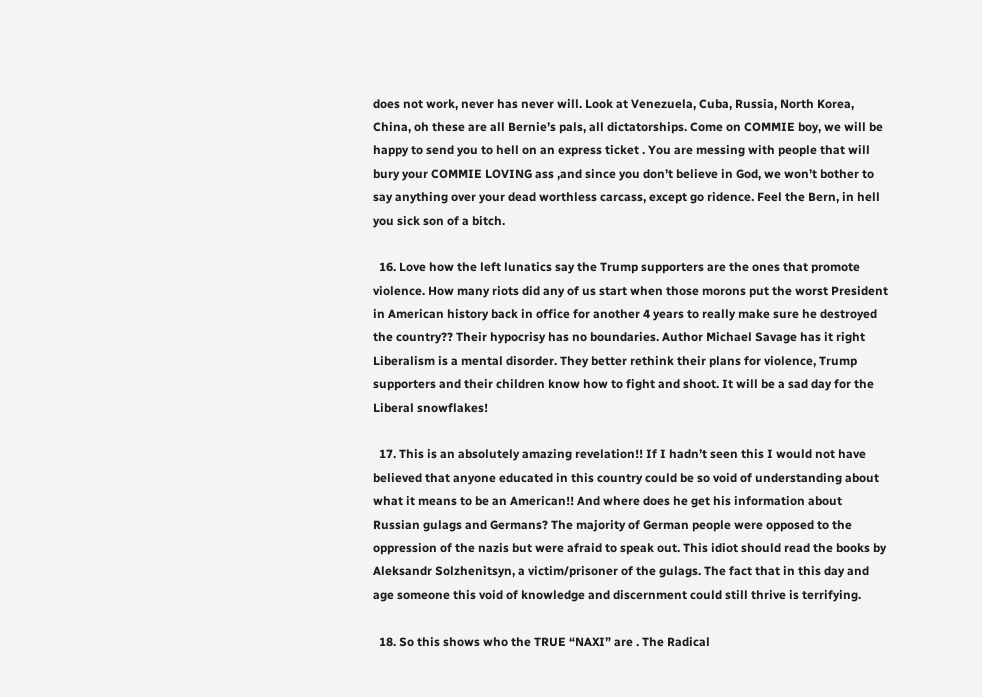does not work, never has never will. Look at Venezuela, Cuba, Russia, North Korea, China, oh these are all Bernie’s pals, all dictatorships. Come on COMMIE boy, we will be happy to send you to hell on an express ticket . You are messing with people that will bury your COMMIE LOVING ass ,and since you don’t believe in God, we won’t bother to say anything over your dead worthless carcass, except go ridence. Feel the Bern, in hell you sick son of a bitch.

  16. Love how the left lunatics say the Trump supporters are the ones that promote violence. How many riots did any of us start when those morons put the worst President in American history back in office for another 4 years to really make sure he destroyed the country?? Their hypocrisy has no boundaries. Author Michael Savage has it right Liberalism is a mental disorder. They better rethink their plans for violence, Trump supporters and their children know how to fight and shoot. It will be a sad day for the Liberal snowflakes!

  17. This is an absolutely amazing revelation!! If I hadn’t seen this I would not have believed that anyone educated in this country could be so void of understanding about what it means to be an American!! And where does he get his information about Russian gulags and Germans? The majority of German people were opposed to the oppression of the nazis but were afraid to speak out. This idiot should read the books by Aleksandr Solzhenitsyn, a victim/prisoner of the gulags. The fact that in this day and age someone this void of knowledge and discernment could still thrive is terrifying.

  18. So this shows who the TRUE “NAXI” are . The Radical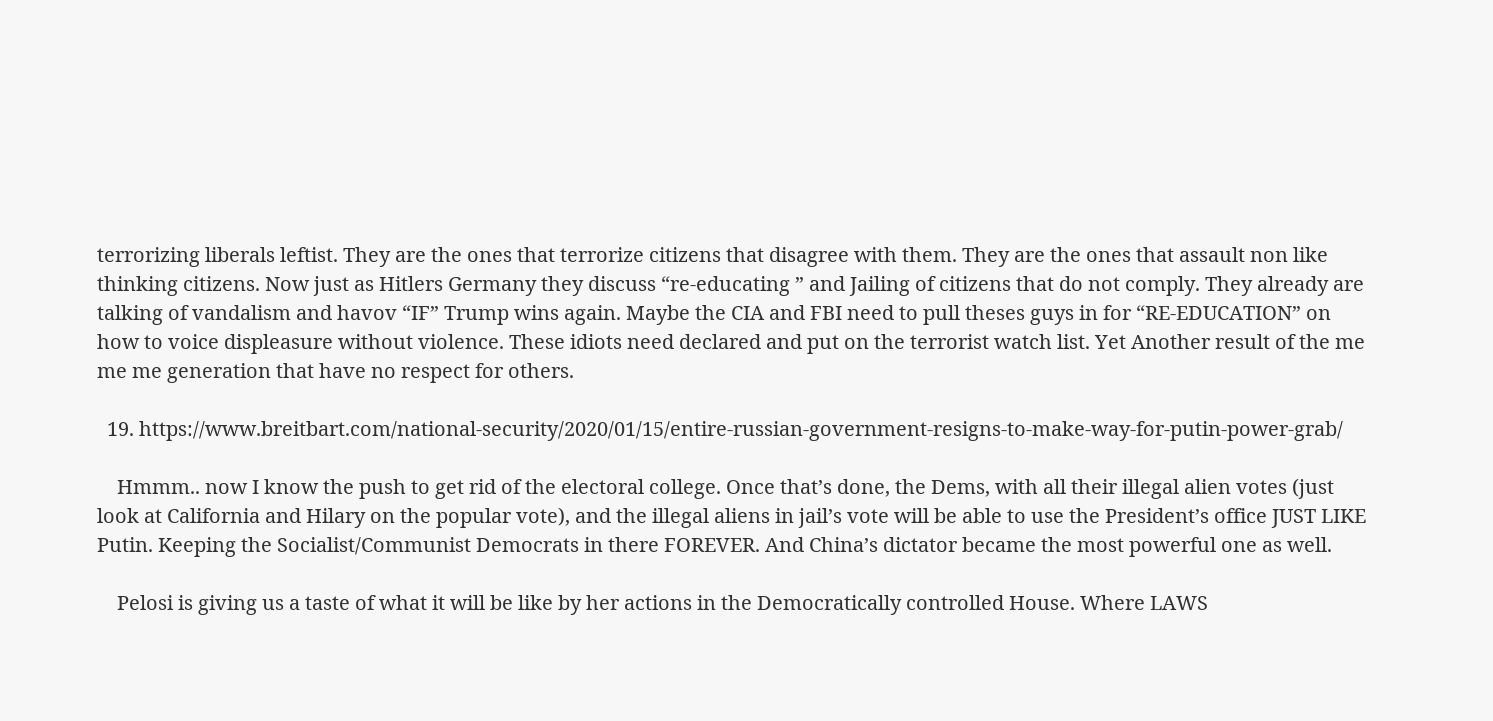terrorizing liberals leftist. They are the ones that terrorize citizens that disagree with them. They are the ones that assault non like thinking citizens. Now just as Hitlers Germany they discuss “re-educating ” and Jailing of citizens that do not comply. They already are talking of vandalism and havov “IF” Trump wins again. Maybe the CIA and FBI need to pull theses guys in for “RE-EDUCATION” on how to voice displeasure without violence. These idiots need declared and put on the terrorist watch list. Yet Another result of the me me me generation that have no respect for others.

  19. https://www.breitbart.com/national-security/2020/01/15/entire-russian-government-resigns-to-make-way-for-putin-power-grab/

    Hmmm.. now I know the push to get rid of the electoral college. Once that’s done, the Dems, with all their illegal alien votes (just look at California and Hilary on the popular vote), and the illegal aliens in jail’s vote will be able to use the President’s office JUST LIKE Putin. Keeping the Socialist/Communist Democrats in there FOREVER. And China’s dictator became the most powerful one as well.

    Pelosi is giving us a taste of what it will be like by her actions in the Democratically controlled House. Where LAWS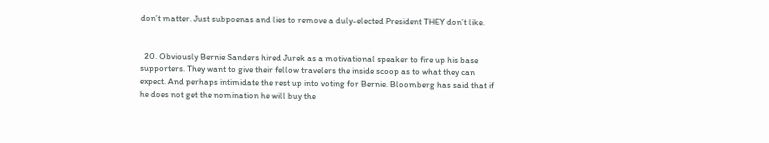don’t matter. Just subpoenas and lies to remove a duly-elected President THEY don’t like.


  20. Obviously Bernie Sanders hired Jurek as a motivational speaker to fire up his base supporters. They want to give their fellow travelers the inside scoop as to what they can expect. And perhaps intimidate the rest up into voting for Bernie. Bloomberg has said that if he does not get the nomination he will buy the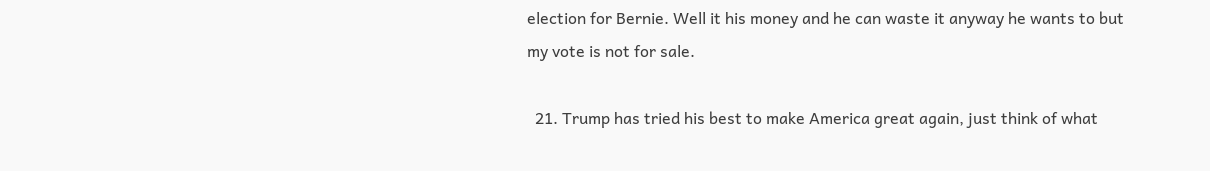election for Bernie. Well it his money and he can waste it anyway he wants to but my vote is not for sale.

  21. Trump has tried his best to make America great again, just think of what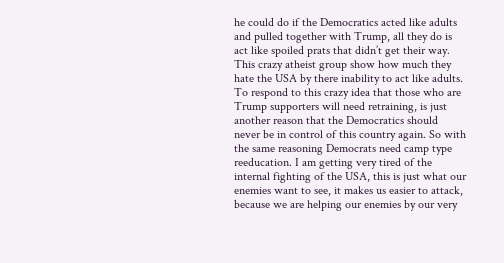he could do if the Democratics acted like adults and pulled together with Trump, all they do is act like spoiled prats that didn’t get their way. This crazy atheist group show how much they hate the USA by there inability to act like adults. To respond to this crazy idea that those who are Trump supporters will need retraining, is just another reason that the Democratics should never be in control of this country again. So with the same reasoning Democrats need camp type reeducation. I am getting very tired of the internal fighting of the USA, this is just what our enemies want to see, it makes us easier to attack, because we are helping our enemies by our very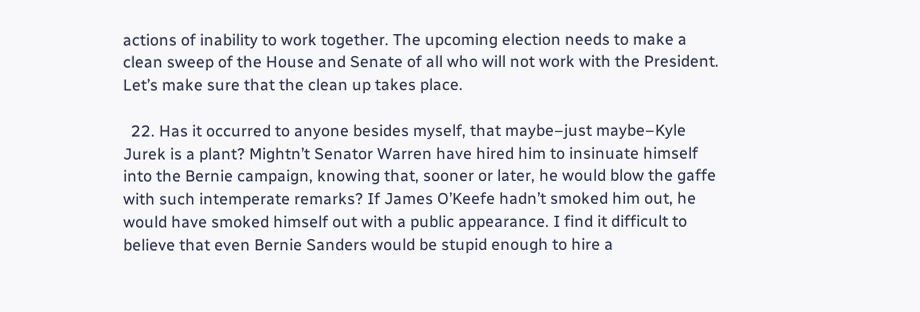actions of inability to work together. The upcoming election needs to make a clean sweep of the House and Senate of all who will not work with the President. Let’s make sure that the clean up takes place.

  22. Has it occurred to anyone besides myself, that maybe–just maybe–Kyle Jurek is a plant? Mightn’t Senator Warren have hired him to insinuate himself into the Bernie campaign, knowing that, sooner or later, he would blow the gaffe with such intemperate remarks? If James O’Keefe hadn’t smoked him out, he would have smoked himself out with a public appearance. I find it difficult to believe that even Bernie Sanders would be stupid enough to hire a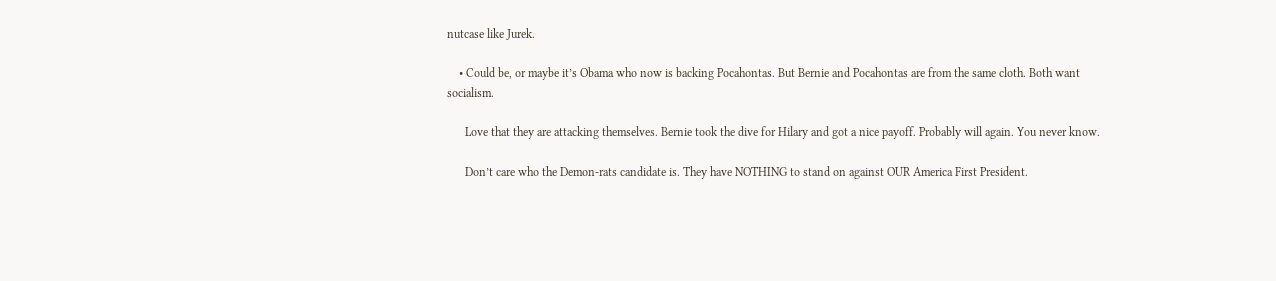nutcase like Jurek.

    • Could be, or maybe it’s Obama who now is backing Pocahontas. But Bernie and Pocahontas are from the same cloth. Both want socialism.

      Love that they are attacking themselves. Bernie took the dive for Hilary and got a nice payoff. Probably will again. You never know.

      Don’t care who the Demon-rats candidate is. They have NOTHING to stand on against OUR America First President.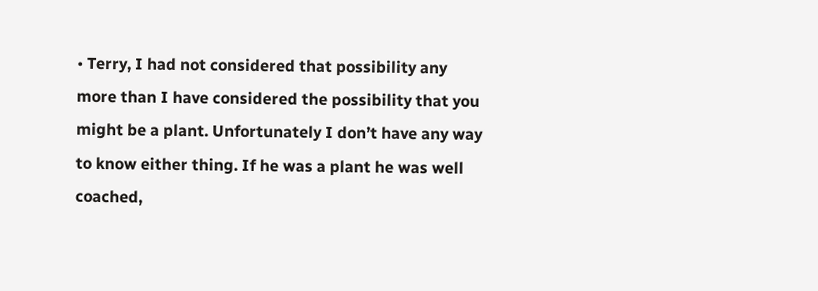• Terry, I had not considered that possibility any more than I have considered the possibility that you might be a plant. Unfortunately I don’t have any way to know either thing. If he was a plant he was well coached,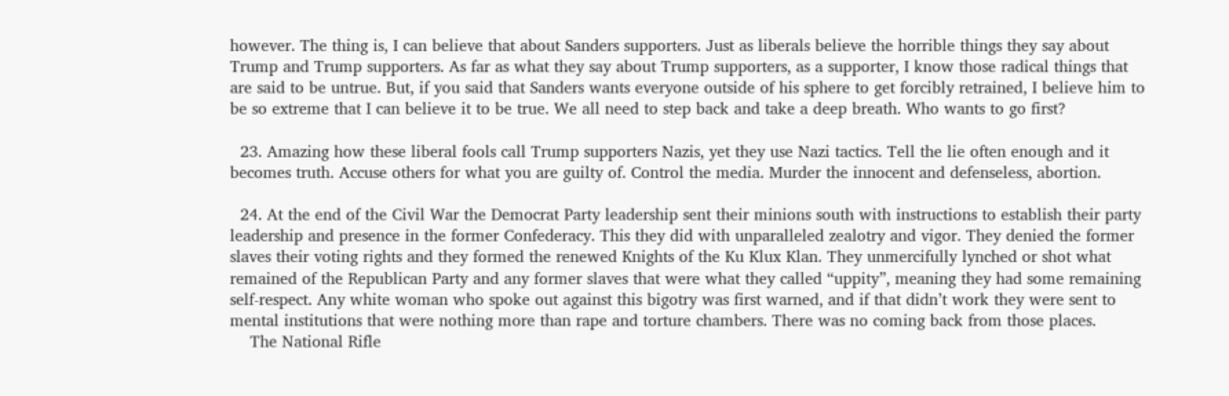however. The thing is, I can believe that about Sanders supporters. Just as liberals believe the horrible things they say about Trump and Trump supporters. As far as what they say about Trump supporters, as a supporter, I know those radical things that are said to be untrue. But, if you said that Sanders wants everyone outside of his sphere to get forcibly retrained, I believe him to be so extreme that I can believe it to be true. We all need to step back and take a deep breath. Who wants to go first?

  23. Amazing how these liberal fools call Trump supporters Nazis, yet they use Nazi tactics. Tell the lie often enough and it becomes truth. Accuse others for what you are guilty of. Control the media. Murder the innocent and defenseless, abortion.

  24. At the end of the Civil War the Democrat Party leadership sent their minions south with instructions to establish their party leadership and presence in the former Confederacy. This they did with unparalleled zealotry and vigor. They denied the former slaves their voting rights and they formed the renewed Knights of the Ku Klux Klan. They unmercifully lynched or shot what remained of the Republican Party and any former slaves that were what they called “uppity”, meaning they had some remaining self-respect. Any white woman who spoke out against this bigotry was first warned, and if that didn’t work they were sent to mental institutions that were nothing more than rape and torture chambers. There was no coming back from those places.
    The National Rifle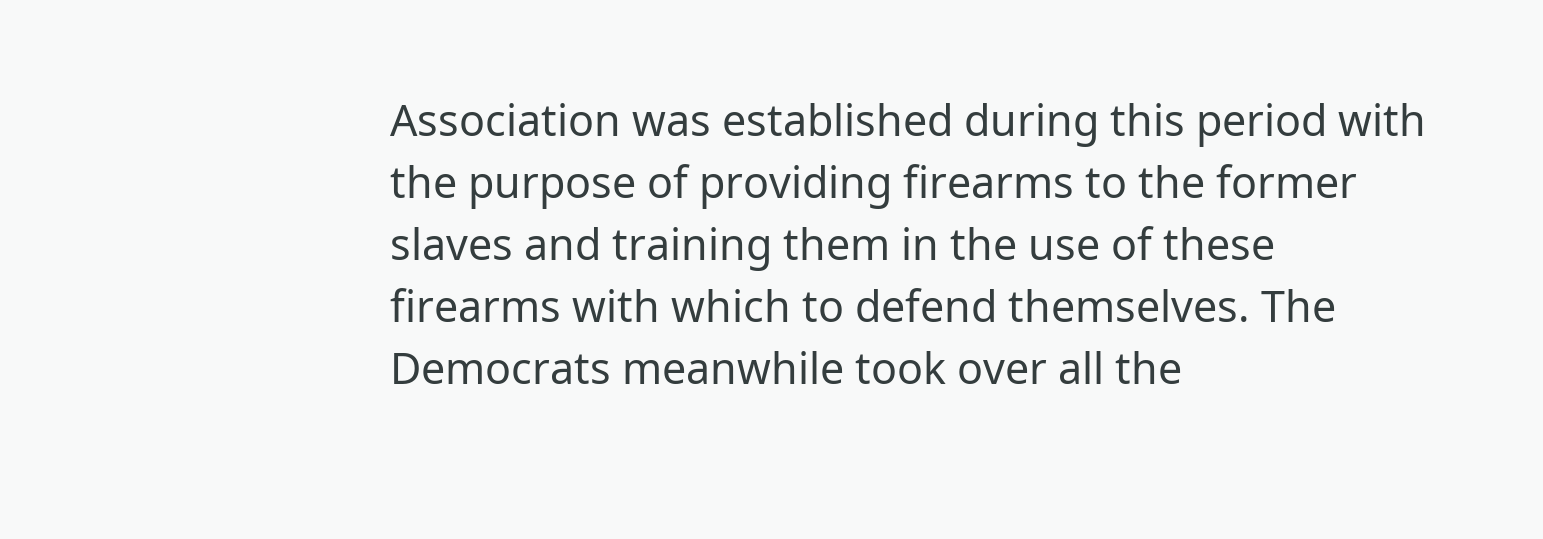Association was established during this period with the purpose of providing firearms to the former slaves and training them in the use of these firearms with which to defend themselves. The Democrats meanwhile took over all the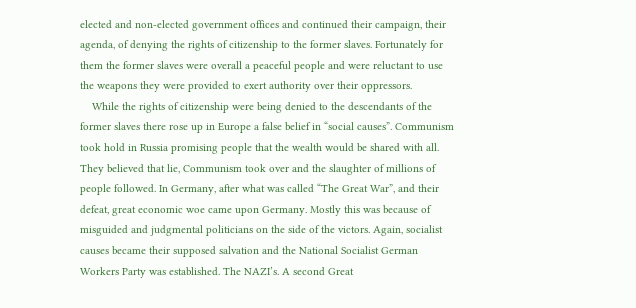elected and non-elected government offices and continued their campaign, their agenda, of denying the rights of citizenship to the former slaves. Fortunately for them the former slaves were overall a peaceful people and were reluctant to use the weapons they were provided to exert authority over their oppressors.
    While the rights of citizenship were being denied to the descendants of the former slaves there rose up in Europe a false belief in “social causes”. Communism took hold in Russia promising people that the wealth would be shared with all. They believed that lie, Communism took over and the slaughter of millions of people followed. In Germany, after what was called “The Great War”, and their defeat, great economic woe came upon Germany. Mostly this was because of misguided and judgmental politicians on the side of the victors. Again, socialist causes became their supposed salvation and the National Socialist German Workers Party was established. The NAZI’s. A second Great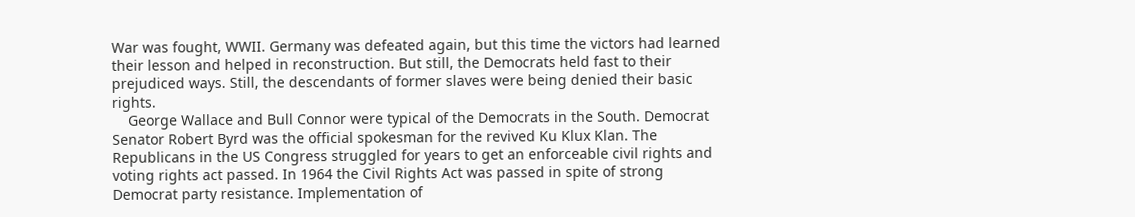War was fought, WWII. Germany was defeated again, but this time the victors had learned their lesson and helped in reconstruction. But still, the Democrats held fast to their prejudiced ways. Still, the descendants of former slaves were being denied their basic rights.
    George Wallace and Bull Connor were typical of the Democrats in the South. Democrat Senator Robert Byrd was the official spokesman for the revived Ku Klux Klan. The Republicans in the US Congress struggled for years to get an enforceable civil rights and voting rights act passed. In 1964 the Civil Rights Act was passed in spite of strong Democrat party resistance. Implementation of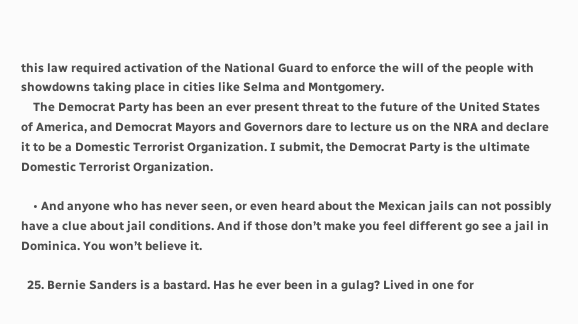this law required activation of the National Guard to enforce the will of the people with showdowns taking place in cities like Selma and Montgomery.
    The Democrat Party has been an ever present threat to the future of the United States of America, and Democrat Mayors and Governors dare to lecture us on the NRA and declare it to be a Domestic Terrorist Organization. I submit, the Democrat Party is the ultimate Domestic Terrorist Organization.

    • And anyone who has never seen, or even heard about the Mexican jails can not possibly have a clue about jail conditions. And if those don’t make you feel different go see a jail in Dominica. You won’t believe it.

  25. Bernie Sanders is a bastard. Has he ever been in a gulag? Lived in one for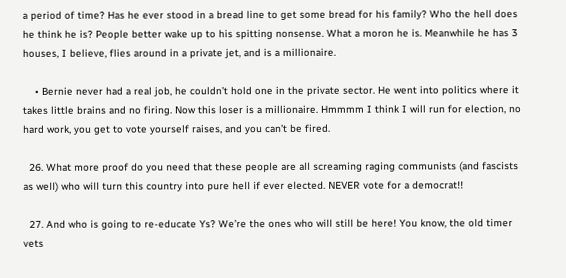a period of time? Has he ever stood in a bread line to get some bread for his family? Who the hell does he think he is? People better wake up to his spitting nonsense. What a moron he is. Meanwhile he has 3 houses, I believe, flies around in a private jet, and is a millionaire.

    • Bernie never had a real job, he couldn’t hold one in the private sector. He went into politics where it takes little brains and no firing. Now this loser is a millionaire. Hmmmm I think I will run for election, no hard work, you get to vote yourself raises, and you can’t be fired.

  26. What more proof do you need that these people are all screaming raging communists (and fascists as well) who will turn this country into pure hell if ever elected. NEVER vote for a democrat!!

  27. And who is going to re-educate Ys? We’re the ones who will still be here! You know, the old timer vets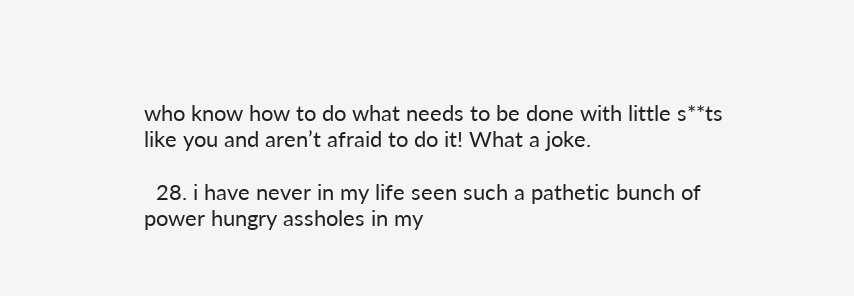who know how to do what needs to be done with little s**ts like you and aren’t afraid to do it! What a joke.

  28. i have never in my life seen such a pathetic bunch of power hungry assholes in my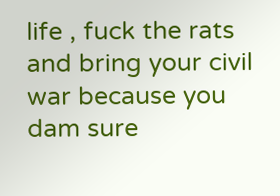life , fuck the rats and bring your civil war because you dam sure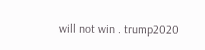will not win . trump2020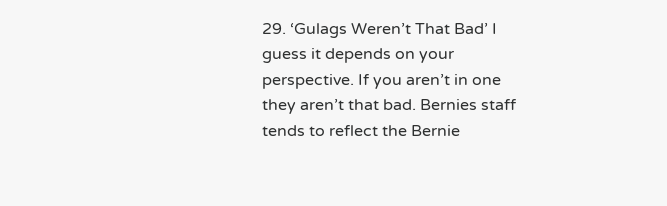29. ‘Gulags Weren’t That Bad’ I guess it depends on your perspective. If you aren’t in one they aren’t that bad. Bernies staff tends to reflect the Bernie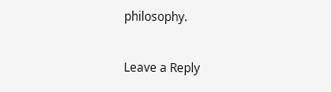philosophy.

Leave a Reply